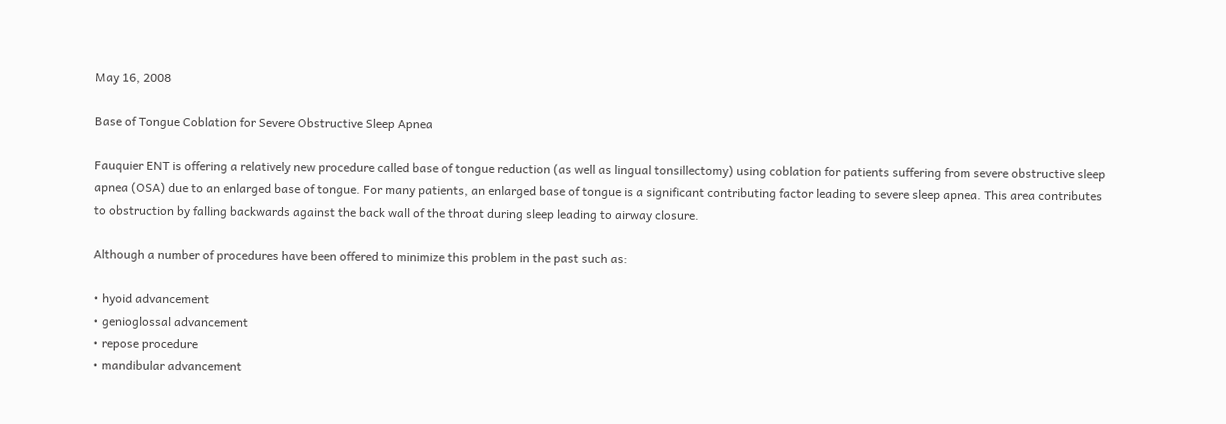May 16, 2008

Base of Tongue Coblation for Severe Obstructive Sleep Apnea

Fauquier ENT is offering a relatively new procedure called base of tongue reduction (as well as lingual tonsillectomy) using coblation for patients suffering from severe obstructive sleep apnea (OSA) due to an enlarged base of tongue. For many patients, an enlarged base of tongue is a significant contributing factor leading to severe sleep apnea. This area contributes to obstruction by falling backwards against the back wall of the throat during sleep leading to airway closure.

Although a number of procedures have been offered to minimize this problem in the past such as:

• hyoid advancement
• genioglossal advancement
• repose procedure
• mandibular advancement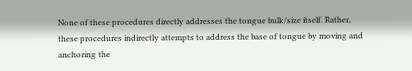None of these procedures directly addresses the tongue bulk/size itself. Rather, these procedures indirectly attempts to address the base of tongue by moving and anchoring the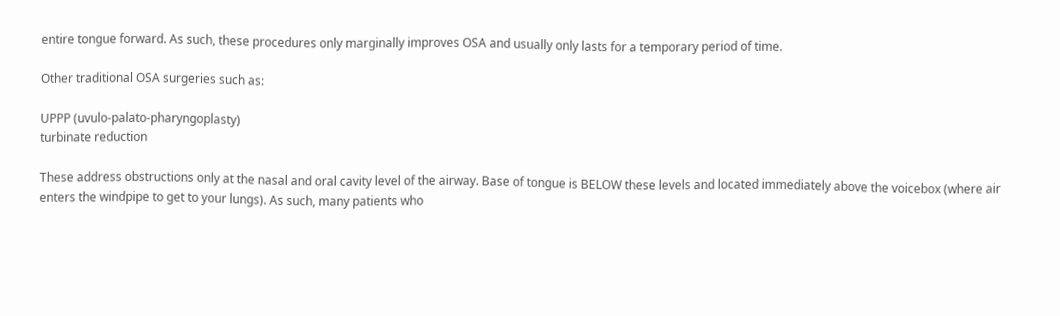entire tongue forward. As such, these procedures only marginally improves OSA and usually only lasts for a temporary period of time.

Other traditional OSA surgeries such as:

UPPP (uvulo-palato-pharyngoplasty)
turbinate reduction

These address obstructions only at the nasal and oral cavity level of the airway. Base of tongue is BELOW these levels and located immediately above the voicebox (where air enters the windpipe to get to your lungs). As such, many patients who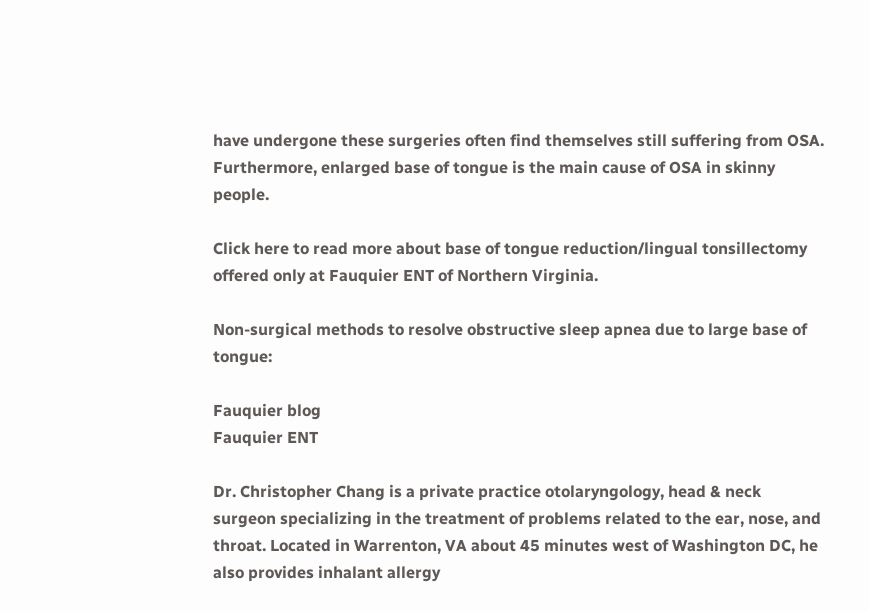have undergone these surgeries often find themselves still suffering from OSA. Furthermore, enlarged base of tongue is the main cause of OSA in skinny people.

Click here to read more about base of tongue reduction/lingual tonsillectomy offered only at Fauquier ENT of Northern Virginia.

Non-surgical methods to resolve obstructive sleep apnea due to large base of tongue:

Fauquier blog
Fauquier ENT

Dr. Christopher Chang is a private practice otolaryngology, head & neck surgeon specializing in the treatment of problems related to the ear, nose, and throat. Located in Warrenton, VA about 45 minutes west of Washington DC, he also provides inhalant allergy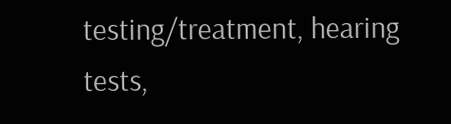testing/treatment, hearing tests,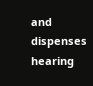and dispenses hearing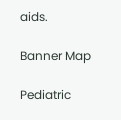aids.

Banner Map

Pediatric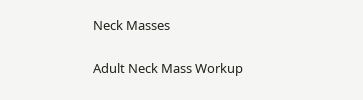Neck Masses

Adult Neck Mass Workup